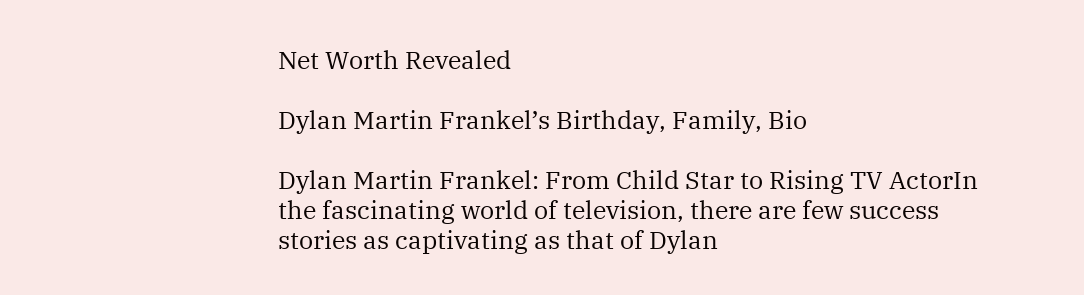Net Worth Revealed

Dylan Martin Frankel’s Birthday, Family, Bio

Dylan Martin Frankel: From Child Star to Rising TV ActorIn the fascinating world of television, there are few success stories as captivating as that of Dylan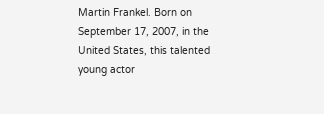Martin Frankel. Born on September 17, 2007, in the United States, this talented young actor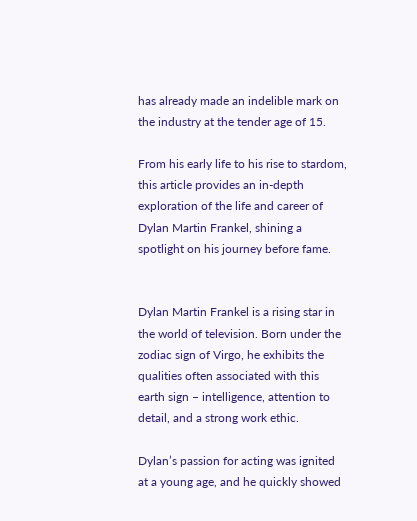has already made an indelible mark on the industry at the tender age of 15.

From his early life to his rise to stardom, this article provides an in-depth exploration of the life and career of Dylan Martin Frankel, shining a spotlight on his journey before fame.


Dylan Martin Frankel is a rising star in the world of television. Born under the zodiac sign of Virgo, he exhibits the qualities often associated with this earth sign – intelligence, attention to detail, and a strong work ethic.

Dylan’s passion for acting was ignited at a young age, and he quickly showed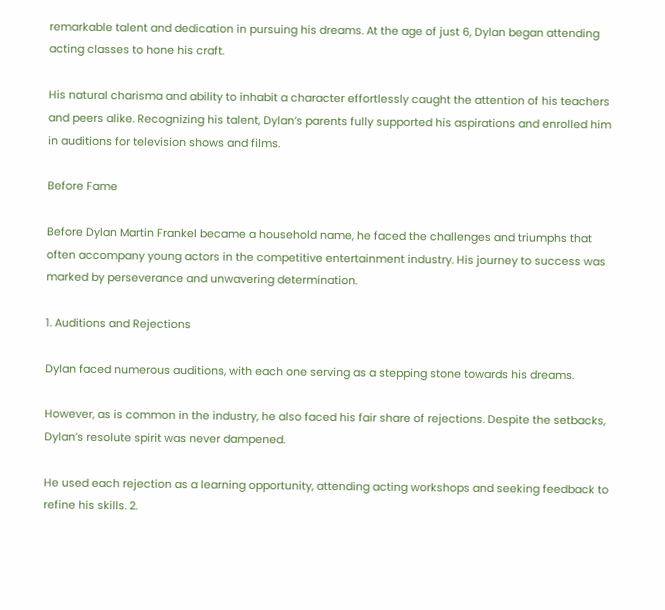remarkable talent and dedication in pursuing his dreams. At the age of just 6, Dylan began attending acting classes to hone his craft.

His natural charisma and ability to inhabit a character effortlessly caught the attention of his teachers and peers alike. Recognizing his talent, Dylan’s parents fully supported his aspirations and enrolled him in auditions for television shows and films.

Before Fame

Before Dylan Martin Frankel became a household name, he faced the challenges and triumphs that often accompany young actors in the competitive entertainment industry. His journey to success was marked by perseverance and unwavering determination.

1. Auditions and Rejections

Dylan faced numerous auditions, with each one serving as a stepping stone towards his dreams.

However, as is common in the industry, he also faced his fair share of rejections. Despite the setbacks, Dylan’s resolute spirit was never dampened.

He used each rejection as a learning opportunity, attending acting workshops and seeking feedback to refine his skills. 2.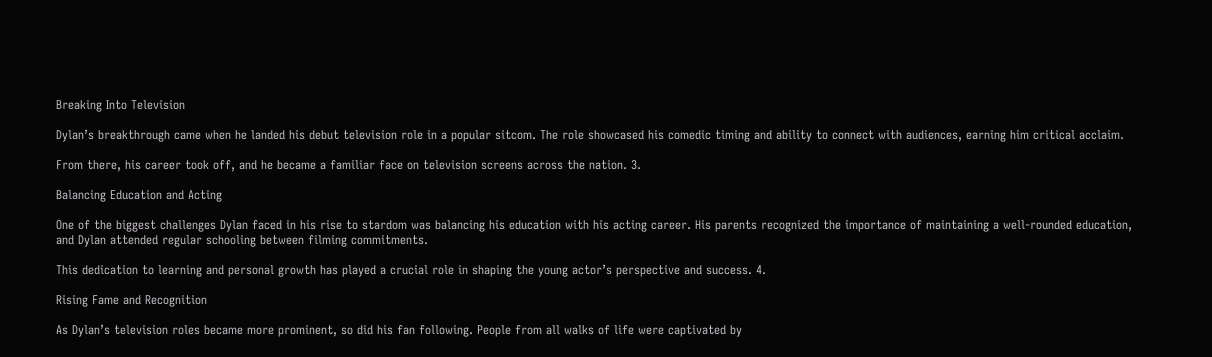Breaking Into Television

Dylan’s breakthrough came when he landed his debut television role in a popular sitcom. The role showcased his comedic timing and ability to connect with audiences, earning him critical acclaim.

From there, his career took off, and he became a familiar face on television screens across the nation. 3.

Balancing Education and Acting

One of the biggest challenges Dylan faced in his rise to stardom was balancing his education with his acting career. His parents recognized the importance of maintaining a well-rounded education, and Dylan attended regular schooling between filming commitments.

This dedication to learning and personal growth has played a crucial role in shaping the young actor’s perspective and success. 4.

Rising Fame and Recognition

As Dylan’s television roles became more prominent, so did his fan following. People from all walks of life were captivated by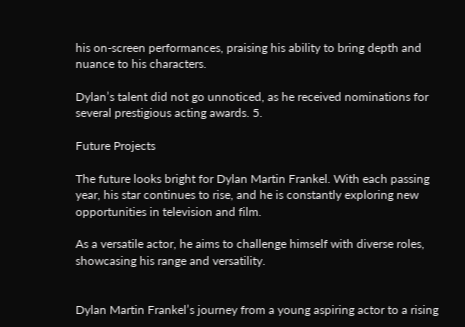his on-screen performances, praising his ability to bring depth and nuance to his characters.

Dylan’s talent did not go unnoticed, as he received nominations for several prestigious acting awards. 5.

Future Projects

The future looks bright for Dylan Martin Frankel. With each passing year, his star continues to rise, and he is constantly exploring new opportunities in television and film.

As a versatile actor, he aims to challenge himself with diverse roles, showcasing his range and versatility.


Dylan Martin Frankel’s journey from a young aspiring actor to a rising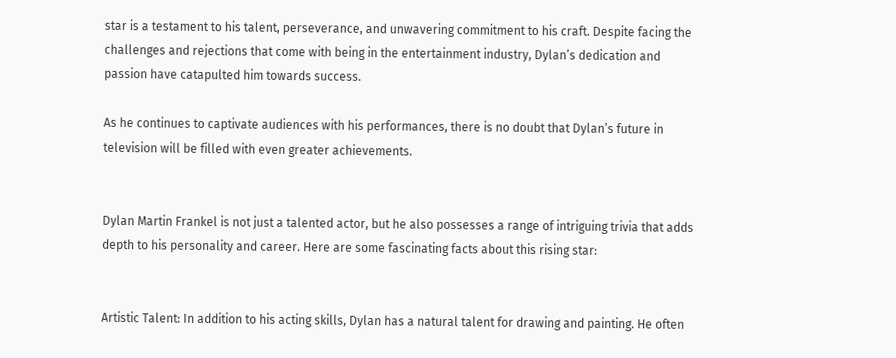star is a testament to his talent, perseverance, and unwavering commitment to his craft. Despite facing the challenges and rejections that come with being in the entertainment industry, Dylan’s dedication and passion have catapulted him towards success.

As he continues to captivate audiences with his performances, there is no doubt that Dylan’s future in television will be filled with even greater achievements.


Dylan Martin Frankel is not just a talented actor, but he also possesses a range of intriguing trivia that adds depth to his personality and career. Here are some fascinating facts about this rising star:


Artistic Talent: In addition to his acting skills, Dylan has a natural talent for drawing and painting. He often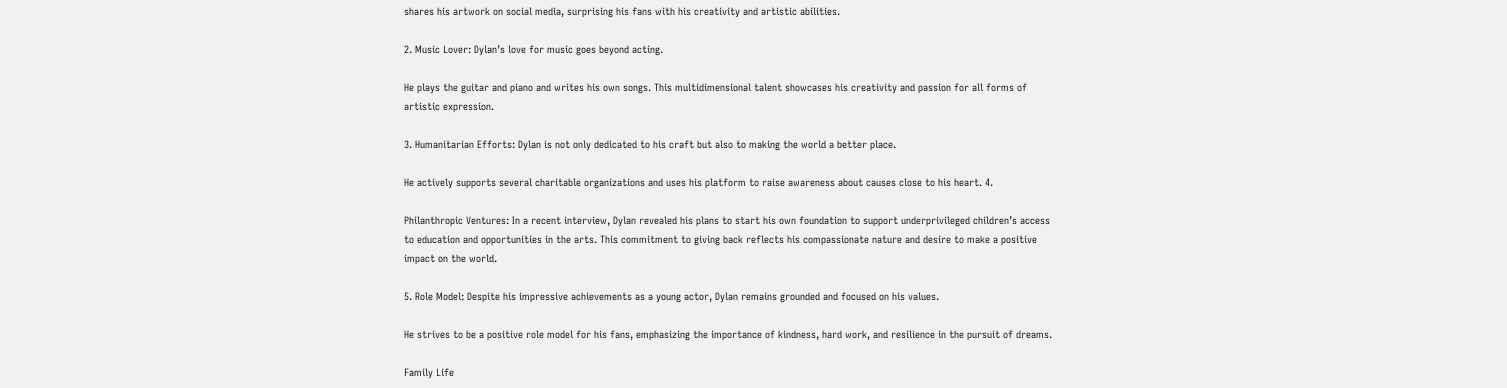shares his artwork on social media, surprising his fans with his creativity and artistic abilities.

2. Music Lover: Dylan’s love for music goes beyond acting.

He plays the guitar and piano and writes his own songs. This multidimensional talent showcases his creativity and passion for all forms of artistic expression.

3. Humanitarian Efforts: Dylan is not only dedicated to his craft but also to making the world a better place.

He actively supports several charitable organizations and uses his platform to raise awareness about causes close to his heart. 4.

Philanthropic Ventures: In a recent interview, Dylan revealed his plans to start his own foundation to support underprivileged children’s access to education and opportunities in the arts. This commitment to giving back reflects his compassionate nature and desire to make a positive impact on the world.

5. Role Model: Despite his impressive achievements as a young actor, Dylan remains grounded and focused on his values.

He strives to be a positive role model for his fans, emphasizing the importance of kindness, hard work, and resilience in the pursuit of dreams.

Family Life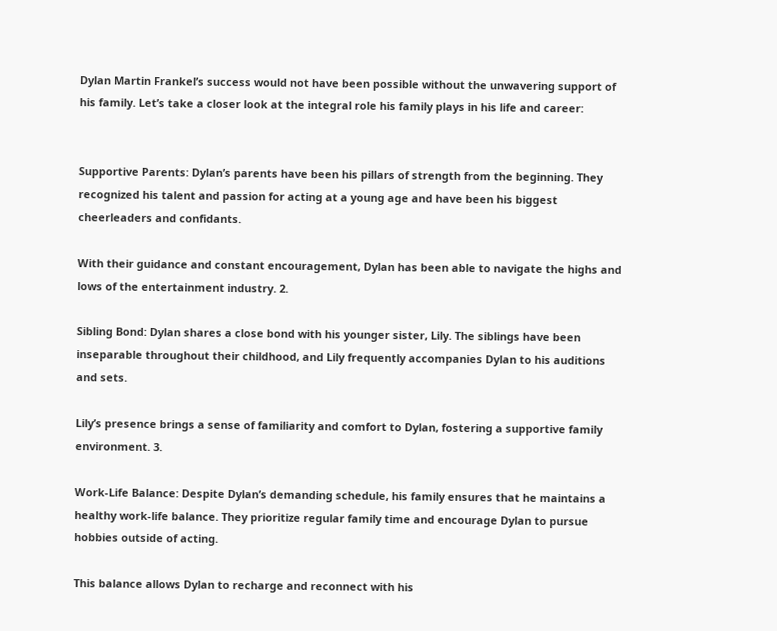Dylan Martin Frankel’s success would not have been possible without the unwavering support of his family. Let’s take a closer look at the integral role his family plays in his life and career:


Supportive Parents: Dylan’s parents have been his pillars of strength from the beginning. They recognized his talent and passion for acting at a young age and have been his biggest cheerleaders and confidants.

With their guidance and constant encouragement, Dylan has been able to navigate the highs and lows of the entertainment industry. 2.

Sibling Bond: Dylan shares a close bond with his younger sister, Lily. The siblings have been inseparable throughout their childhood, and Lily frequently accompanies Dylan to his auditions and sets.

Lily’s presence brings a sense of familiarity and comfort to Dylan, fostering a supportive family environment. 3.

Work-Life Balance: Despite Dylan’s demanding schedule, his family ensures that he maintains a healthy work-life balance. They prioritize regular family time and encourage Dylan to pursue hobbies outside of acting.

This balance allows Dylan to recharge and reconnect with his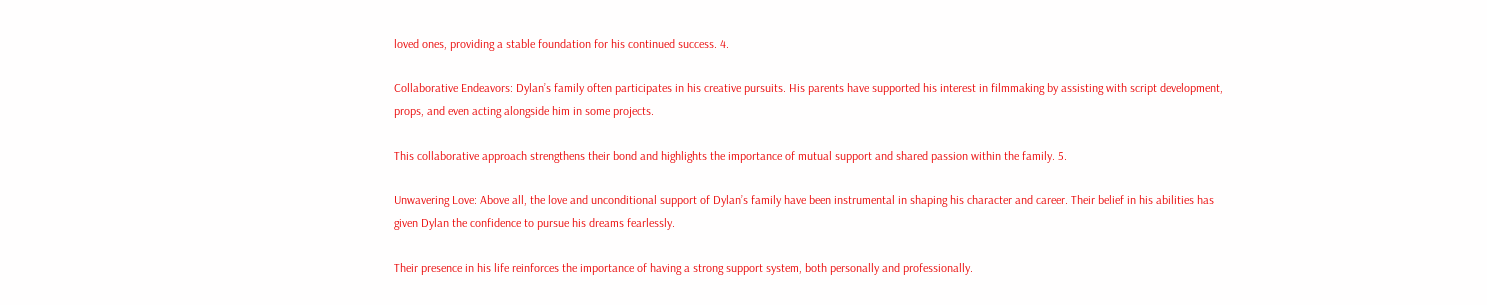loved ones, providing a stable foundation for his continued success. 4.

Collaborative Endeavors: Dylan’s family often participates in his creative pursuits. His parents have supported his interest in filmmaking by assisting with script development, props, and even acting alongside him in some projects.

This collaborative approach strengthens their bond and highlights the importance of mutual support and shared passion within the family. 5.

Unwavering Love: Above all, the love and unconditional support of Dylan’s family have been instrumental in shaping his character and career. Their belief in his abilities has given Dylan the confidence to pursue his dreams fearlessly.

Their presence in his life reinforces the importance of having a strong support system, both personally and professionally.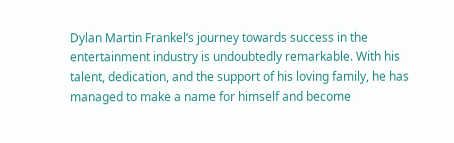Dylan Martin Frankel’s journey towards success in the entertainment industry is undoubtedly remarkable. With his talent, dedication, and the support of his loving family, he has managed to make a name for himself and become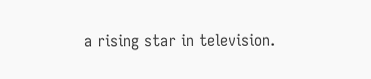a rising star in television.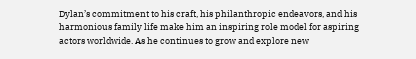Dylan’s commitment to his craft, his philanthropic endeavors, and his harmonious family life make him an inspiring role model for aspiring actors worldwide. As he continues to grow and explore new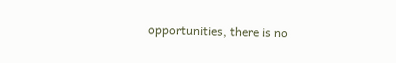opportunities, there is no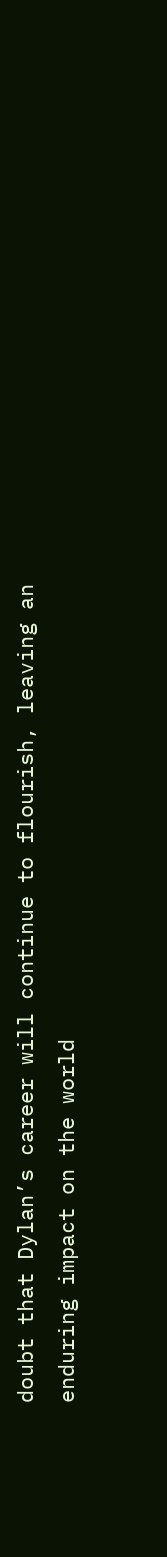doubt that Dylan’s career will continue to flourish, leaving an enduring impact on the world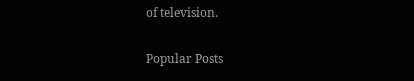of television.

Popular Posts